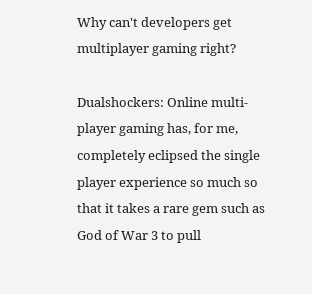Why can't developers get multiplayer gaming right?

Dualshockers: Online multi-player gaming has, for me, completely eclipsed the single player experience so much so that it takes a rare gem such as God of War 3 to pull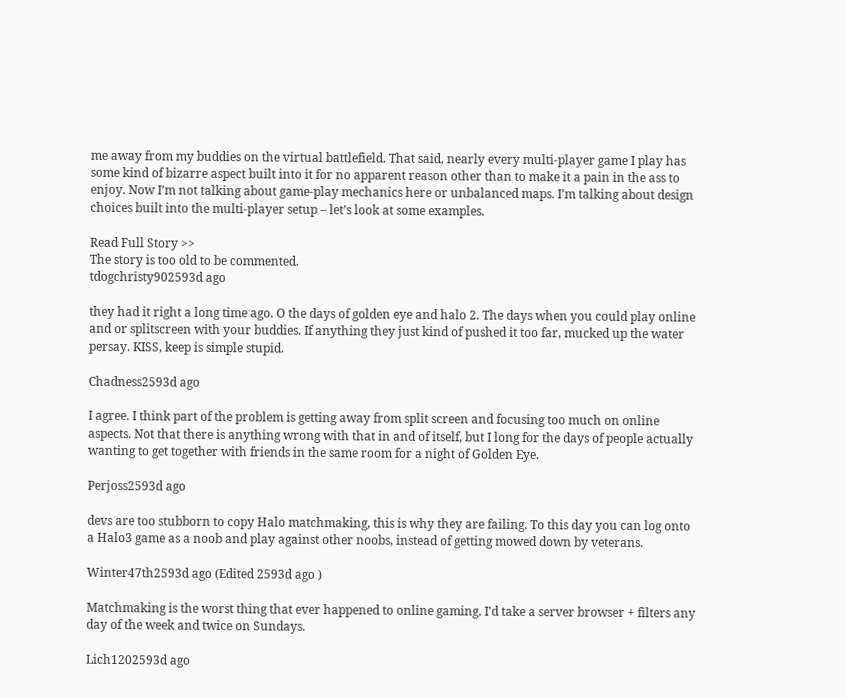me away from my buddies on the virtual battlefield. That said, nearly every multi-player game I play has some kind of bizarre aspect built into it for no apparent reason other than to make it a pain in the ass to enjoy. Now I’m not talking about game-play mechanics here or unbalanced maps. I’m talking about design choices built into the multi-player setup – let’s look at some examples.

Read Full Story >>
The story is too old to be commented.
tdogchristy902593d ago

they had it right a long time ago. O the days of golden eye and halo 2. The days when you could play online and or splitscreen with your buddies. If anything they just kind of pushed it too far, mucked up the water persay. KISS, keep is simple stupid.

Chadness2593d ago

I agree. I think part of the problem is getting away from split screen and focusing too much on online aspects. Not that there is anything wrong with that in and of itself, but I long for the days of people actually wanting to get together with friends in the same room for a night of Golden Eye.

Perjoss2593d ago

devs are too stubborn to copy Halo matchmaking, this is why they are failing. To this day you can log onto a Halo3 game as a noob and play against other noobs, instead of getting mowed down by veterans.

Winter47th2593d ago (Edited 2593d ago )

Matchmaking is the worst thing that ever happened to online gaming. I'd take a server browser + filters any day of the week and twice on Sundays.

Lich1202593d ago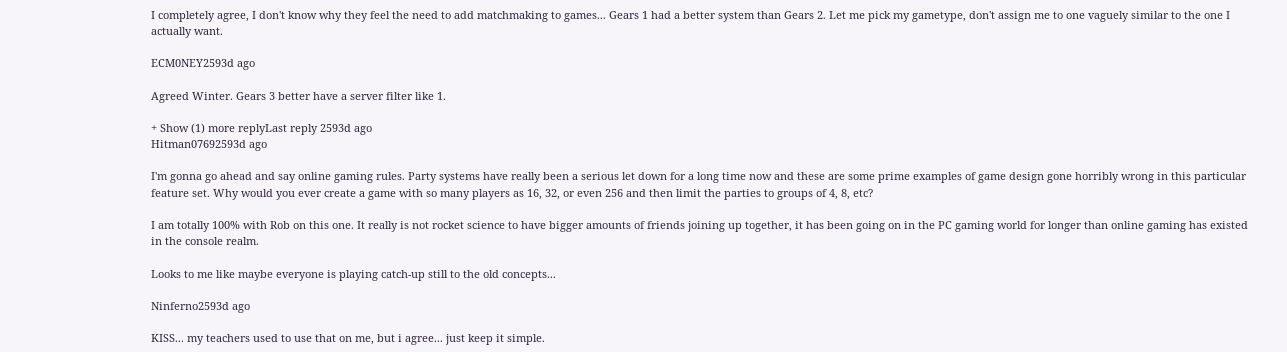I completely agree, I don't know why they feel the need to add matchmaking to games... Gears 1 had a better system than Gears 2. Let me pick my gametype, don't assign me to one vaguely similar to the one I actually want.

ECM0NEY2593d ago

Agreed Winter. Gears 3 better have a server filter like 1.

+ Show (1) more replyLast reply 2593d ago
Hitman07692593d ago

I'm gonna go ahead and say online gaming rules. Party systems have really been a serious let down for a long time now and these are some prime examples of game design gone horribly wrong in this particular feature set. Why would you ever create a game with so many players as 16, 32, or even 256 and then limit the parties to groups of 4, 8, etc?

I am totally 100% with Rob on this one. It really is not rocket science to have bigger amounts of friends joining up together, it has been going on in the PC gaming world for longer than online gaming has existed in the console realm.

Looks to me like maybe everyone is playing catch-up still to the old concepts...

Ninferno2593d ago

KISS... my teachers used to use that on me, but i agree... just keep it simple.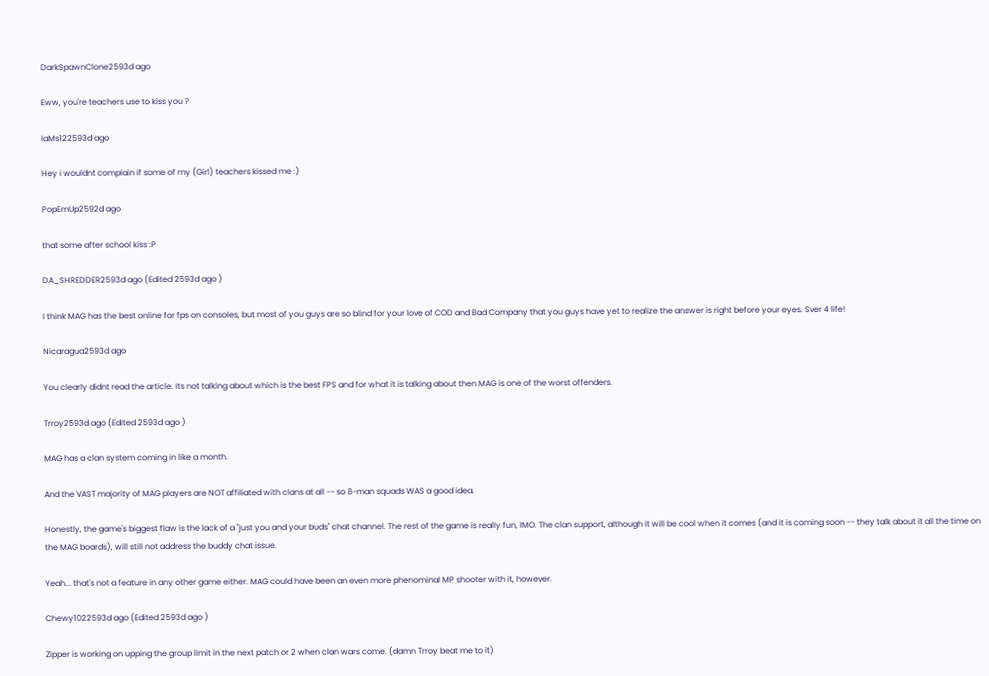DarkSpawnClone2593d ago

Eww, you're teachers use to kiss you ?

IaMs122593d ago

Hey i wouldnt complain if some of my (Girl) teachers kissed me :)

PopEmUp2592d ago

that some after school kiss :P

DA_SHREDDER2593d ago (Edited 2593d ago )

I think MAG has the best online for fps on consoles, but most of you guys are so blind for your love of COD and Bad Company that you guys have yet to realize the answer is right before your eyes. Sver 4 life!

Nicaragua2593d ago

You clearly didnt read the article. Its not talking about which is the best FPS and for what it is talking about then MAG is one of the worst offenders.

Trroy2593d ago (Edited 2593d ago )

MAG has a clan system coming in like a month.

And the VAST majority of MAG players are NOT affiliated with clans at all -- so 8-man squads WAS a good idea.

Honestly, the game's biggest flaw is the lack of a "just you and your buds" chat channel. The rest of the game is really fun, IMO. The clan support, although it will be cool when it comes (and it is coming soon -- they talk about it all the time on the MAG boards), will still not address the buddy chat issue.

Yeah... that's not a feature in any other game either. MAG could have been an even more phenominal MP shooter with it, however.

Chewy1022593d ago (Edited 2593d ago )

Zipper is working on upping the group limit in the next patch or 2 when clan wars come. (damn Trroy beat me to it)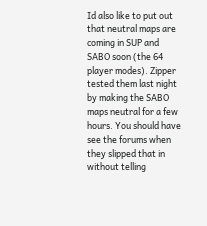Id also like to put out that neutral maps are coming in SUP and SABO soon (the 64 player modes). Zipper tested them last night by making the SABO maps neutral for a few hours. You should have see the forums when they slipped that in without telling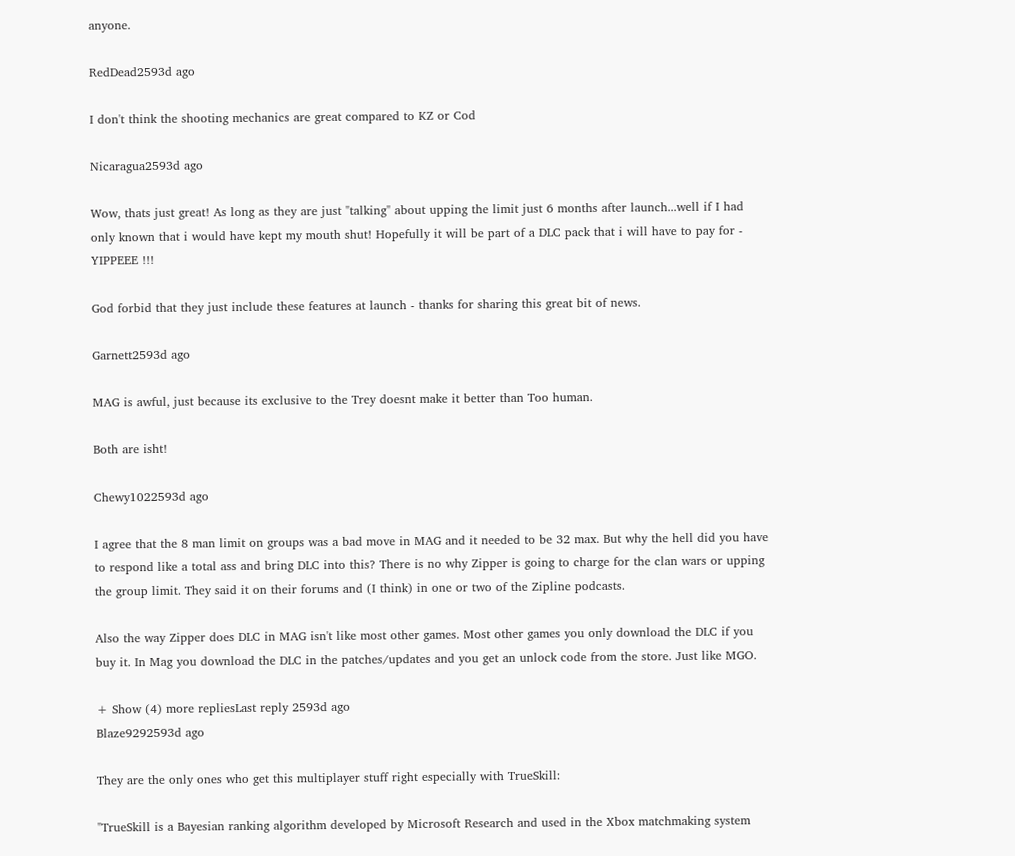anyone.

RedDead2593d ago

I don't think the shooting mechanics are great compared to KZ or Cod

Nicaragua2593d ago

Wow, thats just great! As long as they are just "talking" about upping the limit just 6 months after launch...well if I had only known that i would have kept my mouth shut! Hopefully it will be part of a DLC pack that i will have to pay for - YIPPEEE !!!

God forbid that they just include these features at launch - thanks for sharing this great bit of news.

Garnett2593d ago

MAG is awful, just because its exclusive to the Trey doesnt make it better than Too human.

Both are isht!

Chewy1022593d ago

I agree that the 8 man limit on groups was a bad move in MAG and it needed to be 32 max. But why the hell did you have to respond like a total ass and bring DLC into this? There is no why Zipper is going to charge for the clan wars or upping the group limit. They said it on their forums and (I think) in one or two of the Zipline podcasts.

Also the way Zipper does DLC in MAG isn't like most other games. Most other games you only download the DLC if you buy it. In Mag you download the DLC in the patches/updates and you get an unlock code from the store. Just like MGO.

+ Show (4) more repliesLast reply 2593d ago
Blaze9292593d ago

They are the only ones who get this multiplayer stuff right especially with TrueSkill:

"TrueSkill is a Bayesian ranking algorithm developed by Microsoft Research and used in the Xbox matchmaking system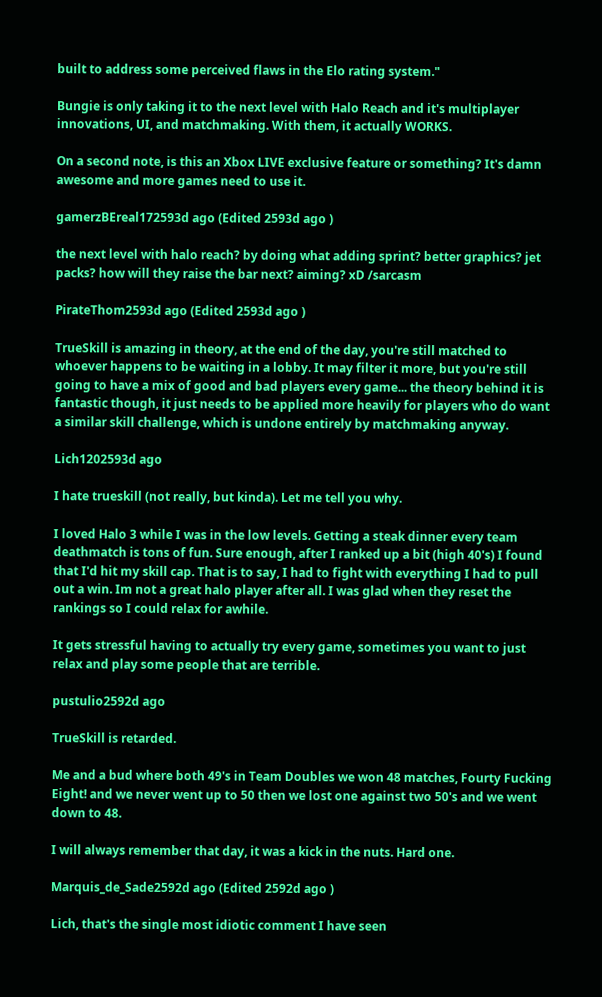built to address some perceived flaws in the Elo rating system."

Bungie is only taking it to the next level with Halo Reach and it's multiplayer innovations, UI, and matchmaking. With them, it actually WORKS.

On a second note, is this an Xbox LIVE exclusive feature or something? It's damn awesome and more games need to use it.

gamerzBEreal172593d ago (Edited 2593d ago )

the next level with halo reach? by doing what adding sprint? better graphics? jet packs? how will they raise the bar next? aiming? xD /sarcasm

PirateThom2593d ago (Edited 2593d ago )

TrueSkill is amazing in theory, at the end of the day, you're still matched to whoever happens to be waiting in a lobby. It may filter it more, but you're still going to have a mix of good and bad players every game... the theory behind it is fantastic though, it just needs to be applied more heavily for players who do want a similar skill challenge, which is undone entirely by matchmaking anyway.

Lich1202593d ago

I hate trueskill (not really, but kinda). Let me tell you why.

I loved Halo 3 while I was in the low levels. Getting a steak dinner every team deathmatch is tons of fun. Sure enough, after I ranked up a bit (high 40's) I found that I'd hit my skill cap. That is to say, I had to fight with everything I had to pull out a win. Im not a great halo player after all. I was glad when they reset the rankings so I could relax for awhile.

It gets stressful having to actually try every game, sometimes you want to just relax and play some people that are terrible.

pustulio2592d ago

TrueSkill is retarded.

Me and a bud where both 49's in Team Doubles we won 48 matches, Fourty Fucking Eight! and we never went up to 50 then we lost one against two 50's and we went down to 48.

I will always remember that day, it was a kick in the nuts. Hard one.

Marquis_de_Sade2592d ago (Edited 2592d ago )

Lich, that's the single most idiotic comment I have seen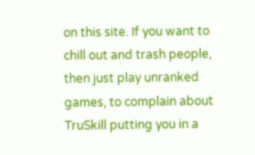on this site. If you want to chill out and trash people, then just play unranked games, to complain about TruSkill putting you in a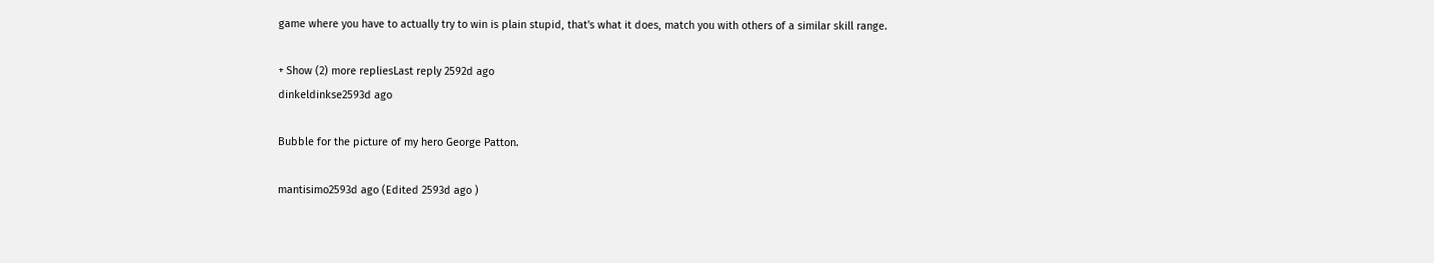game where you have to actually try to win is plain stupid, that's what it does, match you with others of a similar skill range.

+ Show (2) more repliesLast reply 2592d ago
dinkeldinkse2593d ago

Bubble for the picture of my hero George Patton.

mantisimo2593d ago (Edited 2593d ago )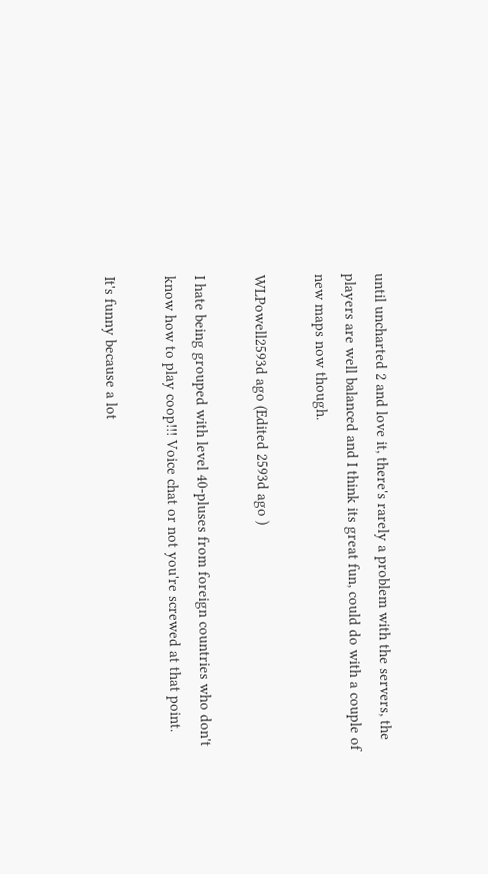until uncharted 2 and love it, there's rarely a problem with the servers, the players are well balanced and I think its great fun, could do with a couple of new maps now though.

WLPowell2593d ago (Edited 2593d ago )

I hate being grouped with level 40-pluses from foreign countries who don't know how to play coop!!! Voice chat or not you're screwed at that point.

It's funny because a lot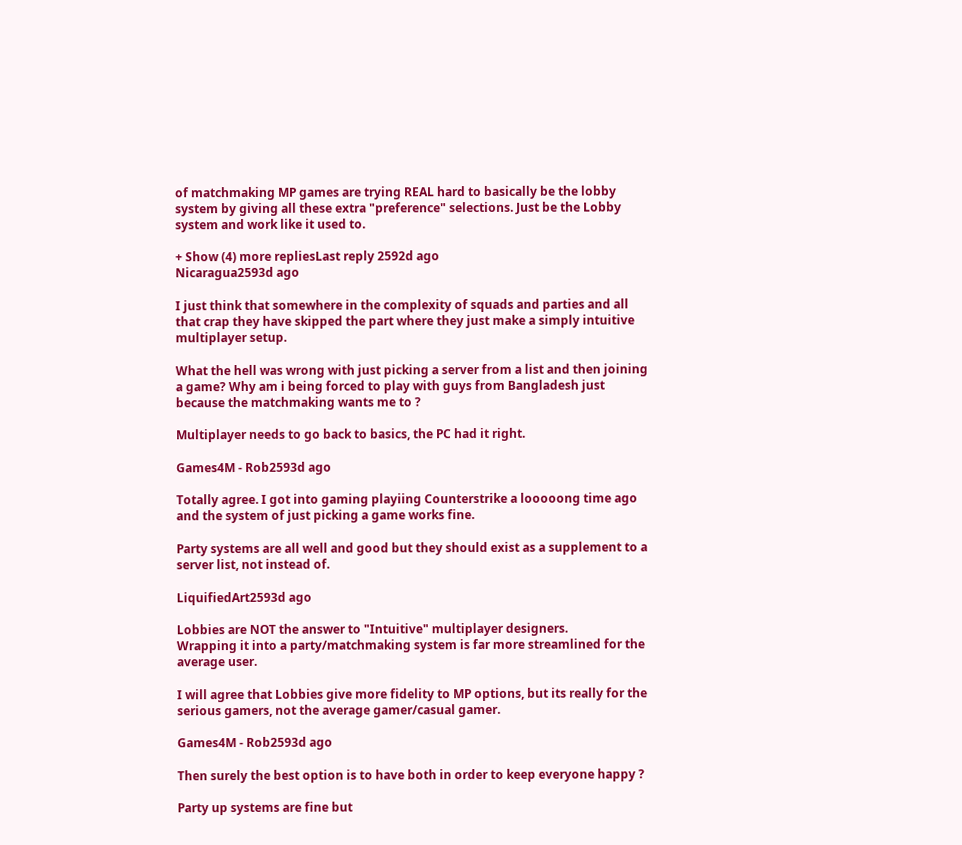of matchmaking MP games are trying REAL hard to basically be the lobby system by giving all these extra "preference" selections. Just be the Lobby system and work like it used to.

+ Show (4) more repliesLast reply 2592d ago
Nicaragua2593d ago

I just think that somewhere in the complexity of squads and parties and all that crap they have skipped the part where they just make a simply intuitive multiplayer setup.

What the hell was wrong with just picking a server from a list and then joining a game? Why am i being forced to play with guys from Bangladesh just because the matchmaking wants me to ?

Multiplayer needs to go back to basics, the PC had it right.

Games4M - Rob2593d ago

Totally agree. I got into gaming playiing Counterstrike a looooong time ago and the system of just picking a game works fine.

Party systems are all well and good but they should exist as a supplement to a server list, not instead of.

LiquifiedArt2593d ago

Lobbies are NOT the answer to "Intuitive" multiplayer designers.
Wrapping it into a party/matchmaking system is far more streamlined for the average user.

I will agree that Lobbies give more fidelity to MP options, but its really for the serious gamers, not the average gamer/casual gamer.

Games4M - Rob2593d ago

Then surely the best option is to have both in order to keep everyone happy ?

Party up systems are fine but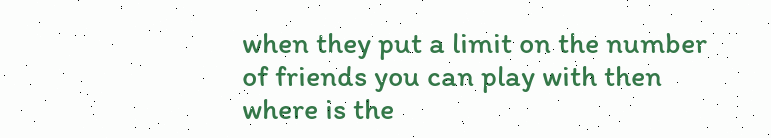when they put a limit on the number of friends you can play with then where is the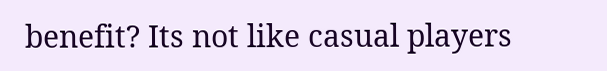benefit? Its not like casual players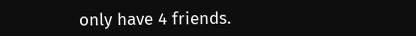only have 4 friends.